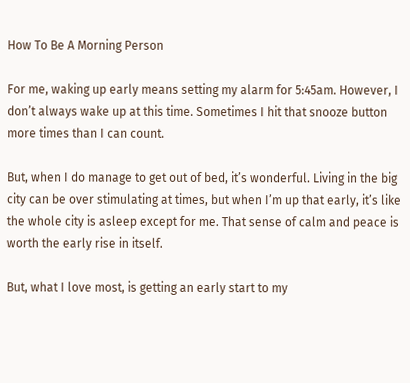How To Be A Morning Person

For me, waking up early means setting my alarm for 5:45am. However, I don’t always wake up at this time. Sometimes I hit that snooze button more times than I can count.

But, when I do manage to get out of bed, it’s wonderful. Living in the big city can be over stimulating at times, but when I’m up that early, it’s like the whole city is asleep except for me. That sense of calm and peace is worth the early rise in itself.

But, what I love most, is getting an early start to my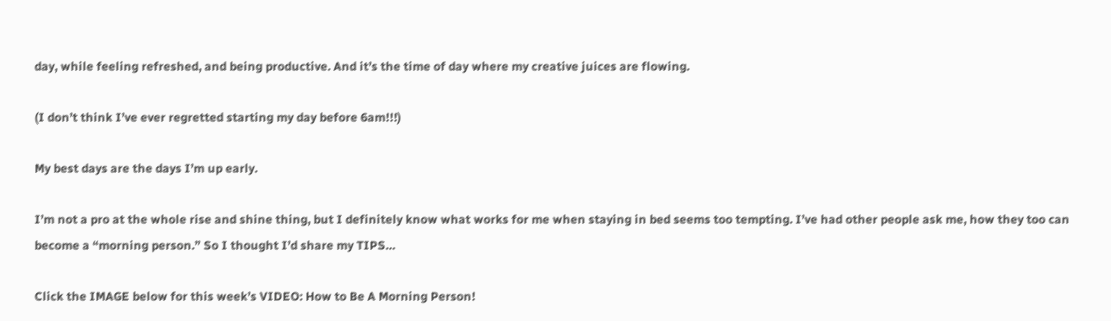day, while feeling refreshed, and being productive. And it’s the time of day where my creative juices are flowing.

(I don’t think I’ve ever regretted starting my day before 6am!!!)

My best days are the days I’m up early.

I’m not a pro at the whole rise and shine thing, but I definitely know what works for me when staying in bed seems too tempting. I’ve had other people ask me, how they too can become a “morning person.” So I thought I’d share my TIPS…

Click the IMAGE below for this week’s VIDEO: How to Be A Morning Person!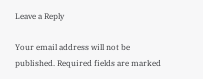Leave a Reply

Your email address will not be published. Required fields are marked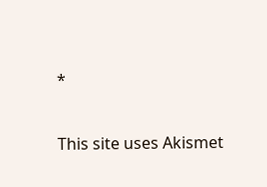*

This site uses Akismet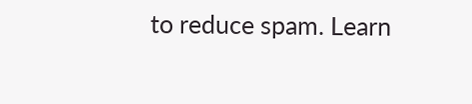to reduce spam. Learn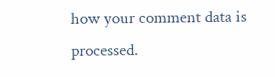how your comment data is processed.